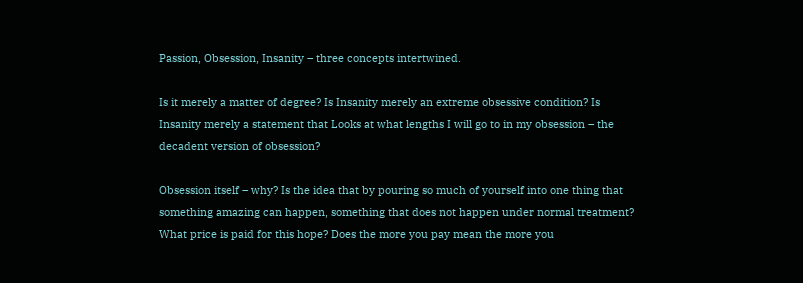Passion, Obsession, Insanity – three concepts intertwined.

Is it merely a matter of degree? Is Insanity merely an extreme obsessive condition? Is Insanity merely a statement that Looks at what lengths I will go to in my obsession – the decadent version of obsession?

Obsession itself – why? Is the idea that by pouring so much of yourself into one thing that something amazing can happen, something that does not happen under normal treatment? What price is paid for this hope? Does the more you pay mean the more you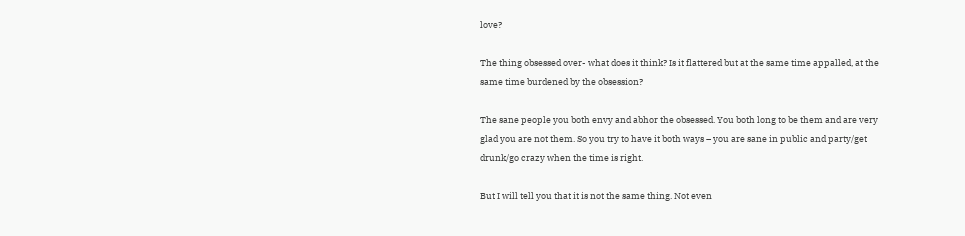love?

The thing obsessed over- what does it think? Is it flattered but at the same time appalled, at the same time burdened by the obsession?

The sane people you both envy and abhor the obsessed. You both long to be them and are very glad you are not them. So you try to have it both ways – you are sane in public and party/get drunk/go crazy when the time is right.

But I will tell you that it is not the same thing. Not even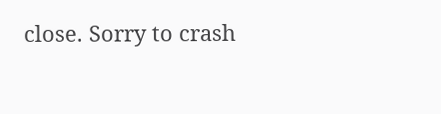close. Sorry to crash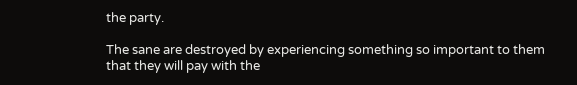the party.

The sane are destroyed by experiencing something so important to them that they will pay with the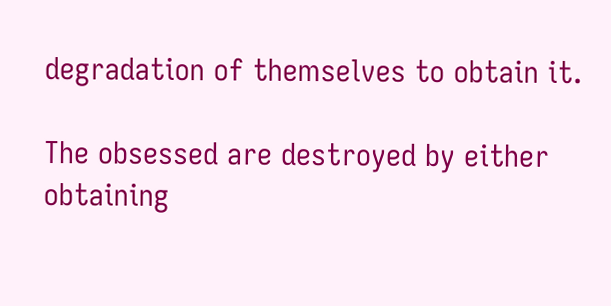degradation of themselves to obtain it.

The obsessed are destroyed by either obtaining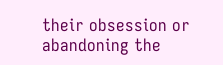their obsession or abandoning the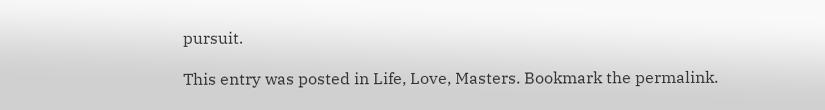pursuit.

This entry was posted in Life, Love, Masters. Bookmark the permalink.